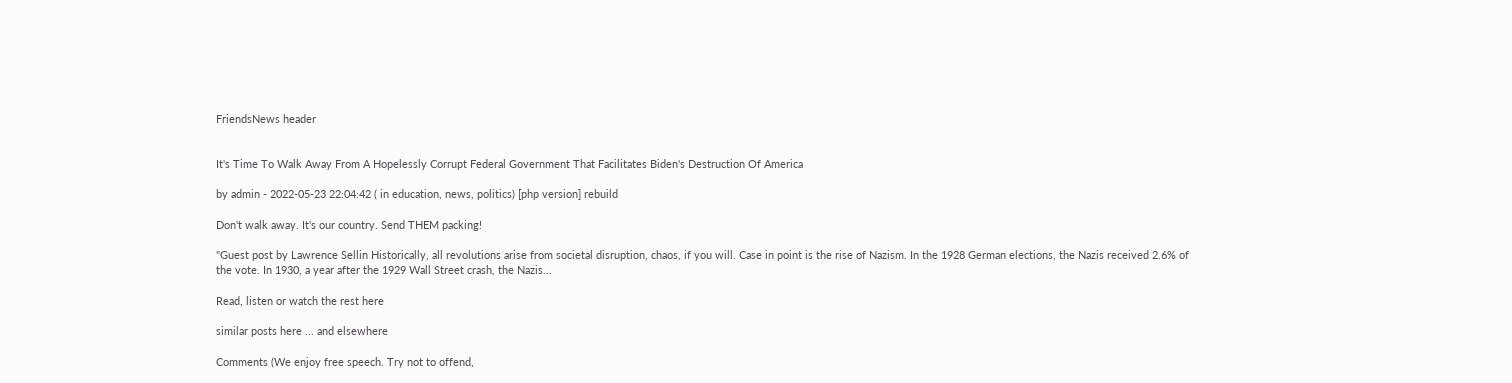FriendsNews header


It's Time To Walk Away From A Hopelessly Corrupt Federal Government That Facilitates Biden's Destruction Of America

by admin - 2022-05-23 22:04:42 ( in education, news, politics) [php version] rebuild

Don't walk away. It's our country. Send THEM packing!

"Guest post by Lawrence Sellin Historically, all revolutions arise from societal disruption, chaos, if you will. Case in point is the rise of Nazism. In the 1928 German elections, the Nazis received 2.6% of the vote. In 1930, a year after the 1929 Wall Street crash, the Nazis...

Read, listen or watch the rest here

similar posts here ... and elsewhere

Comments (We enjoy free speech. Try not to offend,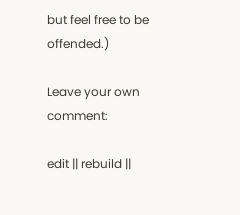but feel free to be offended.)

Leave your own comment:

edit || rebuild ||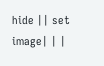hide || set image| | |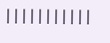| | | | | | | | | | |